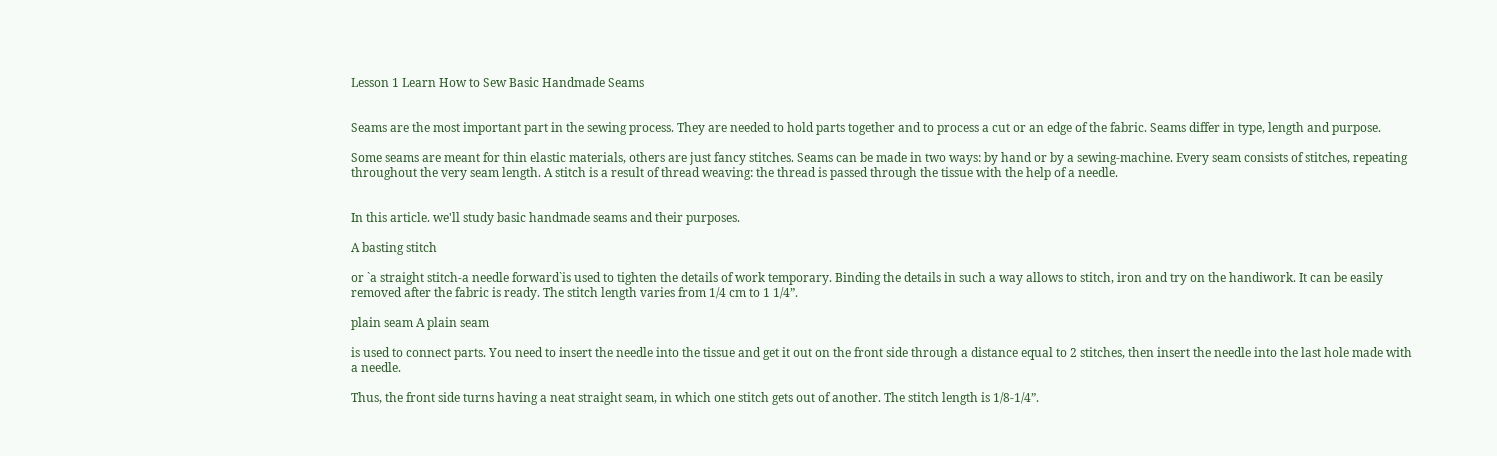Lesson 1 Learn How to Sew Basic Handmade Seams


Seams are the most important part in the sewing process. They are needed to hold parts together and to process a cut or an edge of the fabric. Seams differ in type, length and purpose.

Some seams are meant for thin elastic materials, others are just fancy stitches. Seams can be made in two ways: by hand or by a sewing-machine. Every seam consists of stitches, repeating throughout the very seam length. A stitch is a result of thread weaving: the thread is passed through the tissue with the help of a needle.


In this article. we'll study basic handmade seams and their purposes.

A basting stitch

or `a straight stitch-a needle forward`is used to tighten the details of work temporary. Binding the details in such a way allows to stitch, iron and try on the handiwork. It can be easily removed after the fabric is ready. The stitch length varies from 1/4 cm to 1 1/4”.

plain seam A plain seam

is used to connect parts. You need to insert the needle into the tissue and get it out on the front side through a distance equal to 2 stitches, then insert the needle into the last hole made with a needle.

Thus, the front side turns having a neat straight seam, in which one stitch gets out of another. The stitch length is 1/8-1/4”.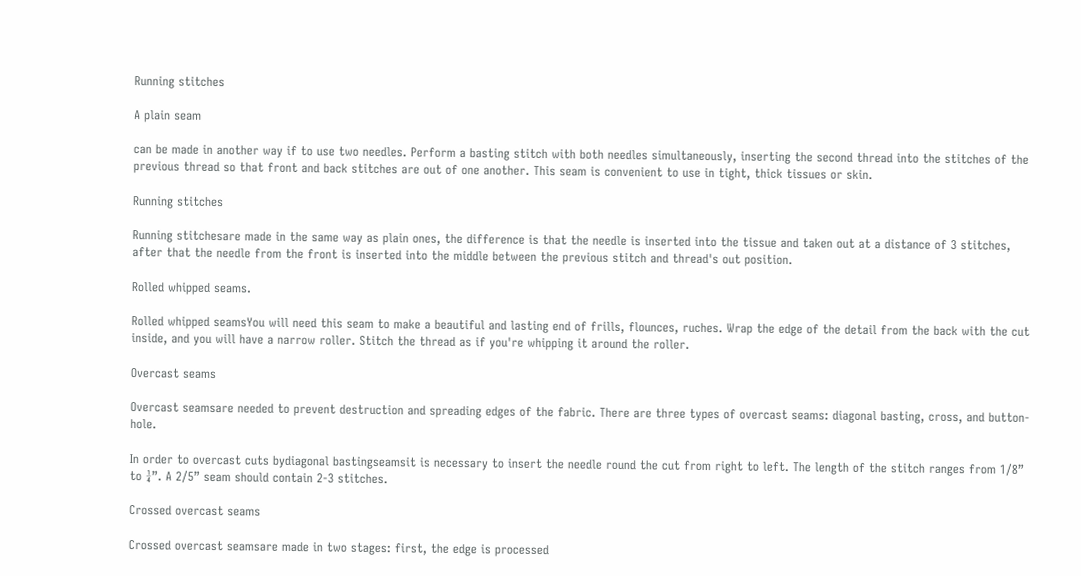Running stitches

A plain seam

can be made in another way if to use two needles. Perform a basting stitch with both needles simultaneously, inserting the second thread into the stitches of the previous thread so that front and back stitches are out of one another. This seam is convenient to use in tight, thick tissues or skin.

Running stitches

Running stitchesare made in the same way as plain ones, the difference is that the needle is inserted into the tissue and taken out at a distance of 3 stitches, after that the needle from the front is inserted into the middle between the previous stitch and thread's out position.

Rolled whipped seams.

Rolled whipped seamsYou will need this seam to make a beautiful and lasting end of frills, flounces, ruches. Wrap the edge of the detail from the back with the cut inside, and you will have a narrow roller. Stitch the thread as if you're whipping it around the roller.

Overcast seams

Overcast seamsare needed to prevent destruction and spreading edges of the fabric. There are three types of overcast seams: diagonal basting, cross, and button-hole.

In order to overcast cuts bydiagonal bastingseamsit is necessary to insert the needle round the cut from right to left. The length of the stitch ranges from 1/8” to ¼”. A 2/5” seam should contain 2-3 stitches.

Crossed overcast seams

Crossed overcast seamsare made in two stages: first, the edge is processed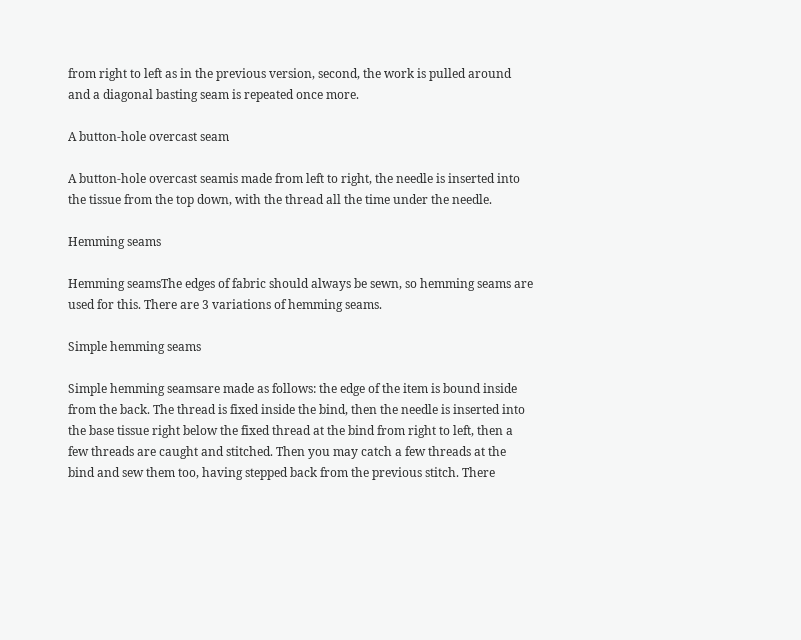from right to left as in the previous version, second, the work is pulled around and a diagonal basting seam is repeated once more.

A button-hole overcast seam

A button-hole overcast seamis made from left to right, the needle is inserted into the tissue from the top down, with the thread all the time under the needle.

Hemming seams

Hemming seamsThe edges of fabric should always be sewn, so hemming seams are used for this. There are 3 variations of hemming seams.

Simple hemming seams

Simple hemming seamsare made as follows: the edge of the item is bound inside from the back. The thread is fixed inside the bind, then the needle is inserted into the base tissue right below the fixed thread at the bind from right to left, then a few threads are caught and stitched. Then you may catch a few threads at the bind and sew them too, having stepped back from the previous stitch. There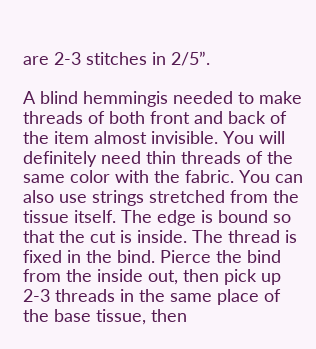are 2-3 stitches in 2/5”.

A blind hemmingis needed to make threads of both front and back of the item almost invisible. You will definitely need thin threads of the same color with the fabric. You can also use strings stretched from the tissue itself. The edge is bound so that the cut is inside. The thread is fixed in the bind. Pierce the bind from the inside out, then pick up 2-3 threads in the same place of the base tissue, then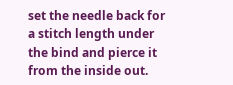set the needle back for a stitch length under the bind and pierce it from the inside out.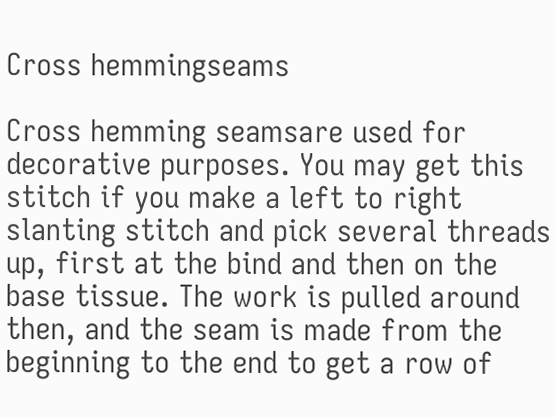Cross hemmingseams

Cross hemming seamsare used for decorative purposes. You may get this stitch if you make a left to right slanting stitch and pick several threads up, first at the bind and then on the base tissue. The work is pulled around then, and the seam is made from the beginning to the end to get a row of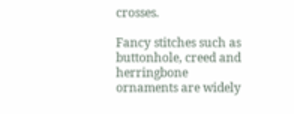crosses.

Fancy stitches such as buttonhole, creed and herringbone ornaments are widely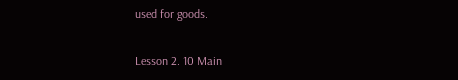used for goods.

Lesson 2. 10 Main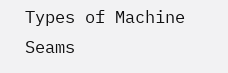Types of Machine Seams